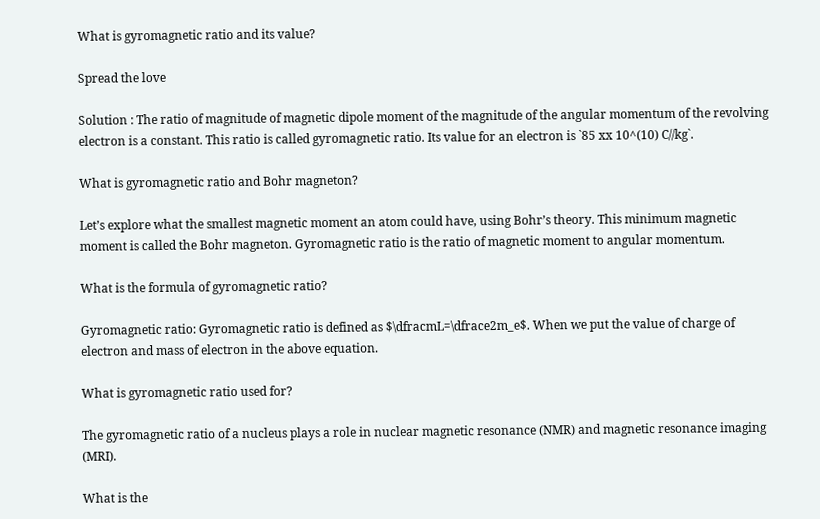What is gyromagnetic ratio and its value?

Spread the love

Solution : The ratio of magnitude of magnetic dipole moment of the magnitude of the angular momentum of the revolving electron is a constant. This ratio is called gyromagnetic ratio. Its value for an electron is `85 xx 10^(10) C//kg`.

What is gyromagnetic ratio and Bohr magneton?

Let’s explore what the smallest magnetic moment an atom could have, using Bohr’s theory. This minimum magnetic moment is called the Bohr magneton. Gyromagnetic ratio is the ratio of magnetic moment to angular momentum.

What is the formula of gyromagnetic ratio?

Gyromagnetic ratio: Gyromagnetic ratio is defined as $\dfracmL=\dfrace2m_e$. When we put the value of charge of electron and mass of electron in the above equation.

What is gyromagnetic ratio used for?

The gyromagnetic ratio of a nucleus plays a role in nuclear magnetic resonance (NMR) and magnetic resonance imaging (MRI).

What is the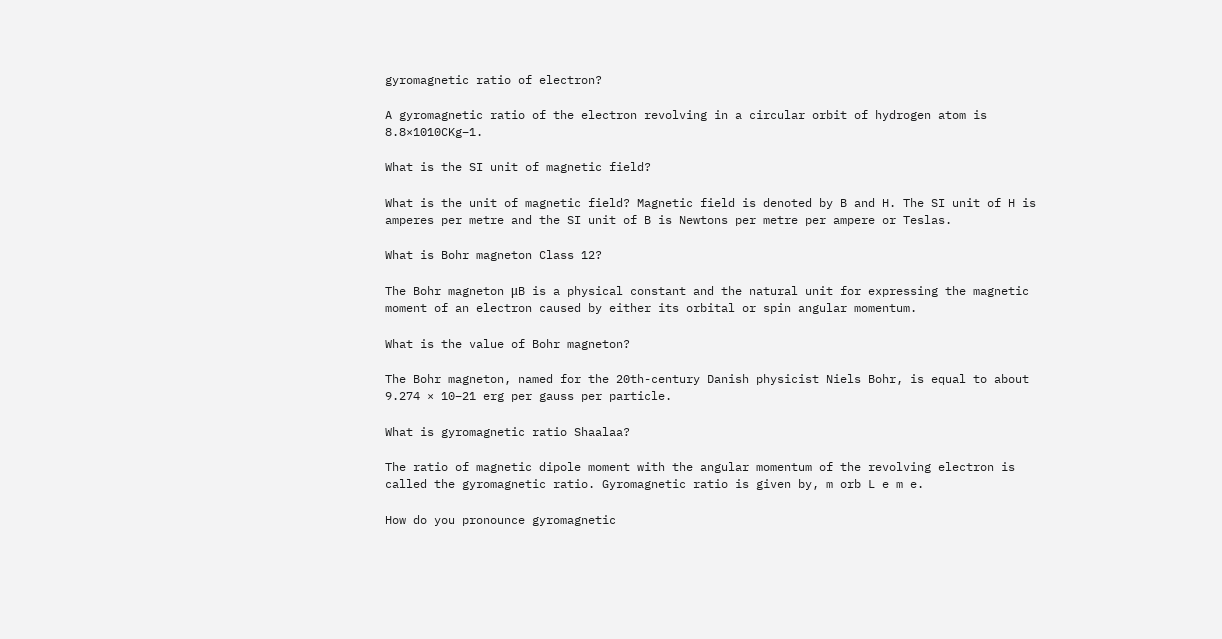gyromagnetic ratio of electron?

A gyromagnetic ratio of the electron revolving in a circular orbit of hydrogen atom is 8.8×1010CKg−1.

What is the SI unit of magnetic field?

What is the unit of magnetic field? Magnetic field is denoted by B and H. The SI unit of H is amperes per metre and the SI unit of B is Newtons per metre per ampere or Teslas.

What is Bohr magneton Class 12?

The Bohr magneton μB is a physical constant and the natural unit for expressing the magnetic moment of an electron caused by either its orbital or spin angular momentum.

What is the value of Bohr magneton?

The Bohr magneton, named for the 20th-century Danish physicist Niels Bohr, is equal to about 9.274 × 10−21 erg per gauss per particle.

What is gyromagnetic ratio Shaalaa?

The ratio of magnetic dipole moment with the angular momentum of the revolving electron is called the gyromagnetic ratio. Gyromagnetic ratio is given by, m orb L e m e.

How do you pronounce gyromagnetic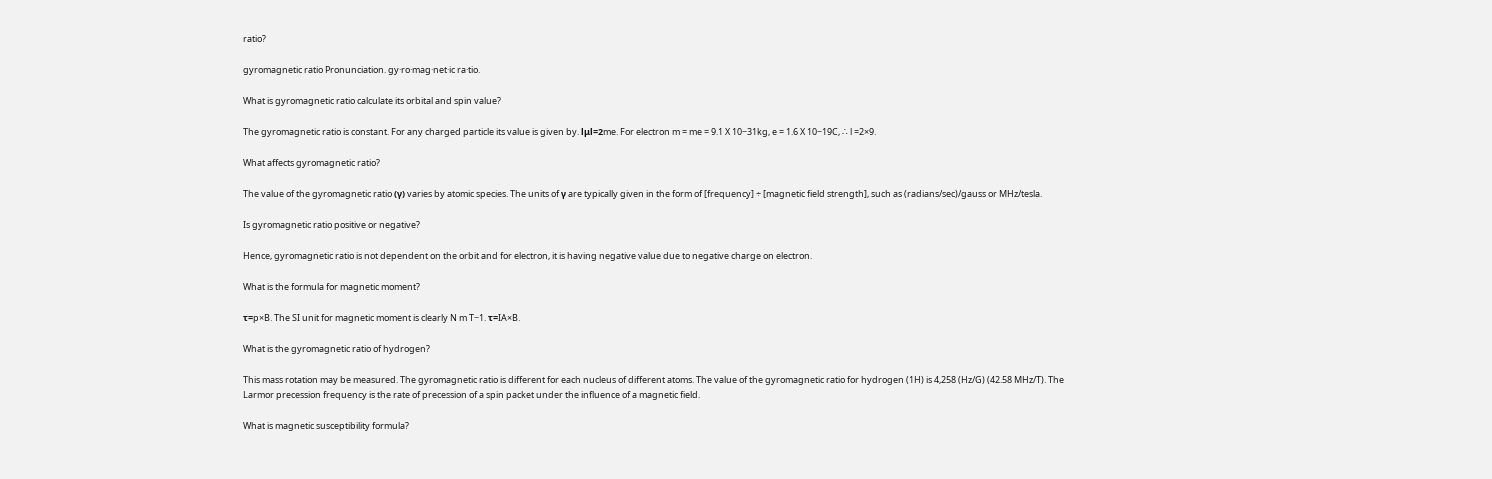ratio?

gyromagnetic ratio Pronunciation. gy·ro·mag·net·ic ra·tio.

What is gyromagnetic ratio calculate its orbital and spin value?

The gyromagnetic ratio is constant. For any charged particle its value is given by. lμl=2me. For electron m = me = 9.1 X 10−31kg, e = 1.6 X 10−19C, ∴ l =2×9.

What affects gyromagnetic ratio?

The value of the gyromagnetic ratio (γ) varies by atomic species. The units of γ are typically given in the form of [frequency] ÷ [magnetic field strength], such as (radians/sec)/gauss or MHz/tesla.

Is gyromagnetic ratio positive or negative?

Hence, gyromagnetic ratio is not dependent on the orbit and for electron, it is having negative value due to negative charge on electron.

What is the formula for magnetic moment?

τ=p×B. The SI unit for magnetic moment is clearly N m T−1. τ=IA×B.

What is the gyromagnetic ratio of hydrogen?

This mass rotation may be measured. The gyromagnetic ratio is different for each nucleus of different atoms. The value of the gyromagnetic ratio for hydrogen (1H) is 4,258 (Hz/G) (42.58 MHz/T). The Larmor precession frequency is the rate of precession of a spin packet under the influence of a magnetic field.

What is magnetic susceptibility formula?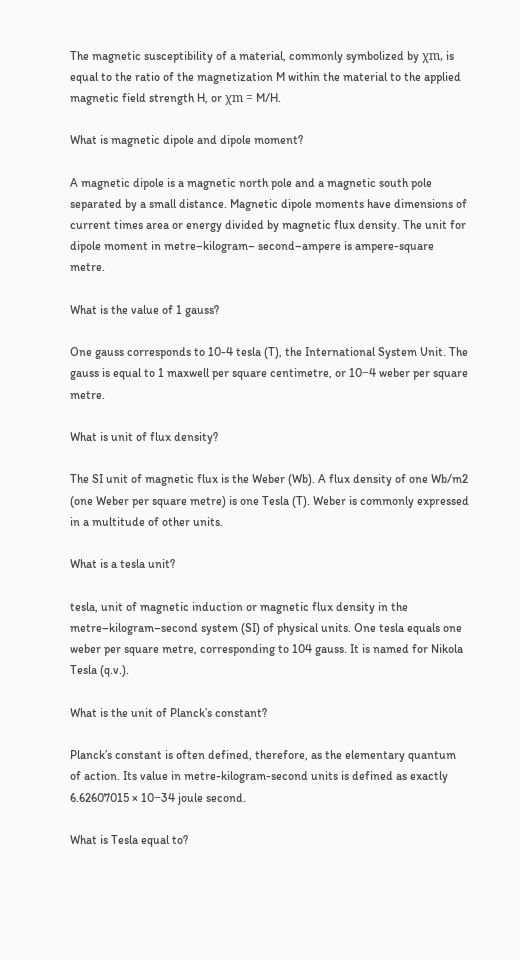The magnetic susceptibility of a material, commonly symbolized by χm, is equal to the ratio of the magnetization M within the material to the applied magnetic field strength H, or χm = M/H.

What is magnetic dipole and dipole moment?

A magnetic dipole is a magnetic north pole and a magnetic south pole separated by a small distance. Magnetic dipole moments have dimensions of current times area or energy divided by magnetic flux density. The unit for dipole moment in metre–kilogram– second–ampere is ampere-square metre.

What is the value of 1 gauss?

One gauss corresponds to 10-4 tesla (T), the International System Unit. The gauss is equal to 1 maxwell per square centimetre, or 10−4 weber per square metre.

What is unit of flux density?

The SI unit of magnetic flux is the Weber (Wb). A flux density of one Wb/m2 (one Weber per square metre) is one Tesla (T). Weber is commonly expressed in a multitude of other units.

What is a tesla unit?

tesla, unit of magnetic induction or magnetic flux density in the metre–kilogram–second system (SI) of physical units. One tesla equals one weber per square metre, corresponding to 104 gauss. It is named for Nikola Tesla (q.v.).

What is the unit of Planck’s constant?

Planck’s constant is often defined, therefore, as the elementary quantum of action. Its value in metre-kilogram-second units is defined as exactly 6.62607015 × 10−34 joule second.

What is Tesla equal to?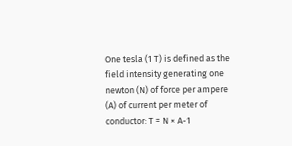One tesla (1 T) is defined as the field intensity generating one newton (N) of force per ampere (A) of current per meter of conductor: T = N × A-1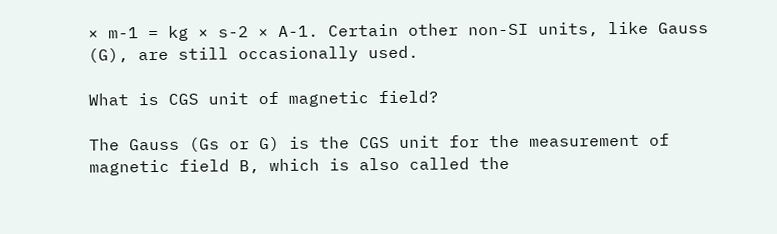× m-1 = kg × s-2 × A-1. Certain other non-SI units, like Gauss (G), are still occasionally used.

What is CGS unit of magnetic field?

The Gauss (Gs or G) is the CGS unit for the measurement of magnetic field B, which is also called the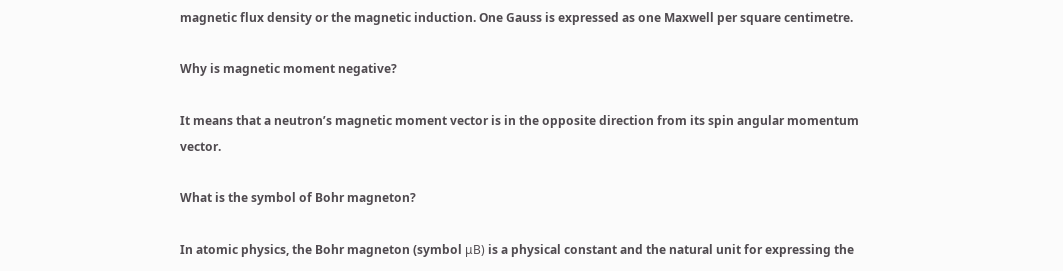magnetic flux density or the magnetic induction. One Gauss is expressed as one Maxwell per square centimetre.

Why is magnetic moment negative?

It means that a neutron’s magnetic moment vector is in the opposite direction from its spin angular momentum vector.

What is the symbol of Bohr magneton?

In atomic physics, the Bohr magneton (symbol μB) is a physical constant and the natural unit for expressing the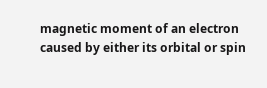magnetic moment of an electron caused by either its orbital or spin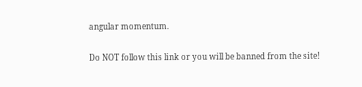angular momentum.

Do NOT follow this link or you will be banned from the site!